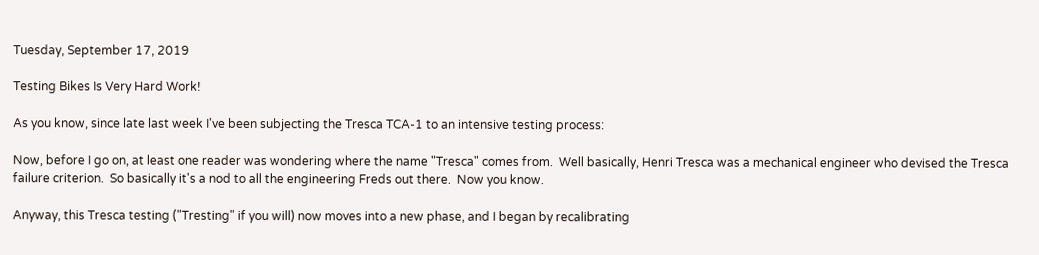Tuesday, September 17, 2019

Testing Bikes Is Very Hard Work!

As you know, since late last week I've been subjecting the Tresca TCA-1 to an intensive testing process:

Now, before I go on, at least one reader was wondering where the name "Tresca" comes from.  Well basically, Henri Tresca was a mechanical engineer who devised the Tresca failure criterion.  So basically it's a nod to all the engineering Freds out there.  Now you know.

Anyway, this Tresca testing ("Tresting" if you will) now moves into a new phase, and I began by recalibrating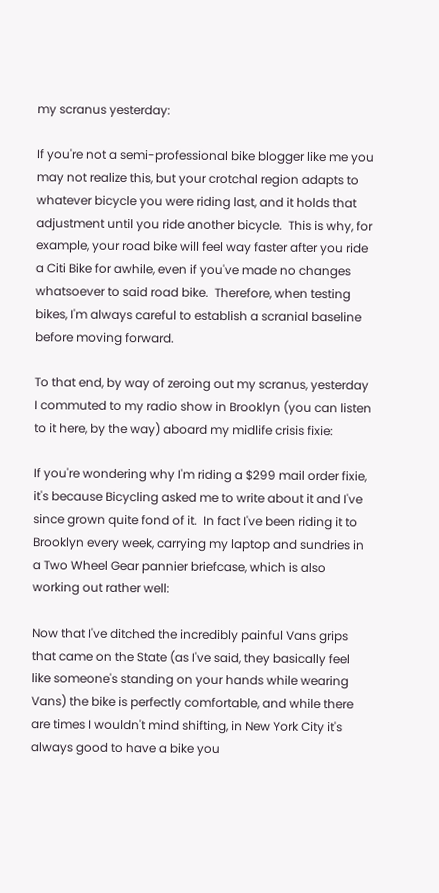my scranus yesterday:

If you're not a semi-professional bike blogger like me you may not realize this, but your crotchal region adapts to whatever bicycle you were riding last, and it holds that adjustment until you ride another bicycle.  This is why, for example, your road bike will feel way faster after you ride a Citi Bike for awhile, even if you've made no changes whatsoever to said road bike.  Therefore, when testing bikes, I'm always careful to establish a scranial baseline before moving forward.

To that end, by way of zeroing out my scranus, yesterday I commuted to my radio show in Brooklyn (you can listen to it here, by the way) aboard my midlife crisis fixie:

If you're wondering why I'm riding a $299 mail order fixie, it's because Bicycling asked me to write about it and I've since grown quite fond of it.  In fact I've been riding it to Brooklyn every week, carrying my laptop and sundries in a Two Wheel Gear pannier briefcase, which is also working out rather well:

Now that I've ditched the incredibly painful Vans grips that came on the State (as I've said, they basically feel like someone's standing on your hands while wearing Vans) the bike is perfectly comfortable, and while there are times I wouldn't mind shifting, in New York City it's always good to have a bike you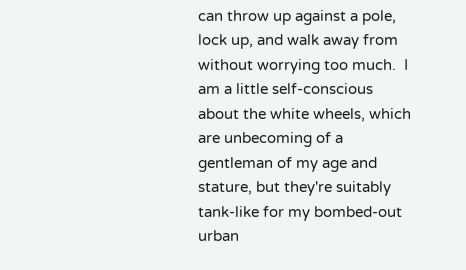can throw up against a pole, lock up, and walk away from without worrying too much.  I am a little self-conscious about the white wheels, which are unbecoming of a gentleman of my age and stature, but they're suitably tank-like for my bombed-out urban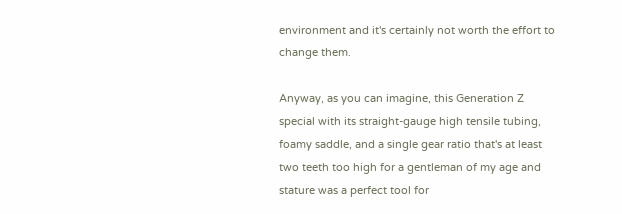environment and it's certainly not worth the effort to change them.

Anyway, as you can imagine, this Generation Z special with its straight-gauge high tensile tubing, foamy saddle, and a single gear ratio that's at least two teeth too high for a gentleman of my age and stature was a perfect tool for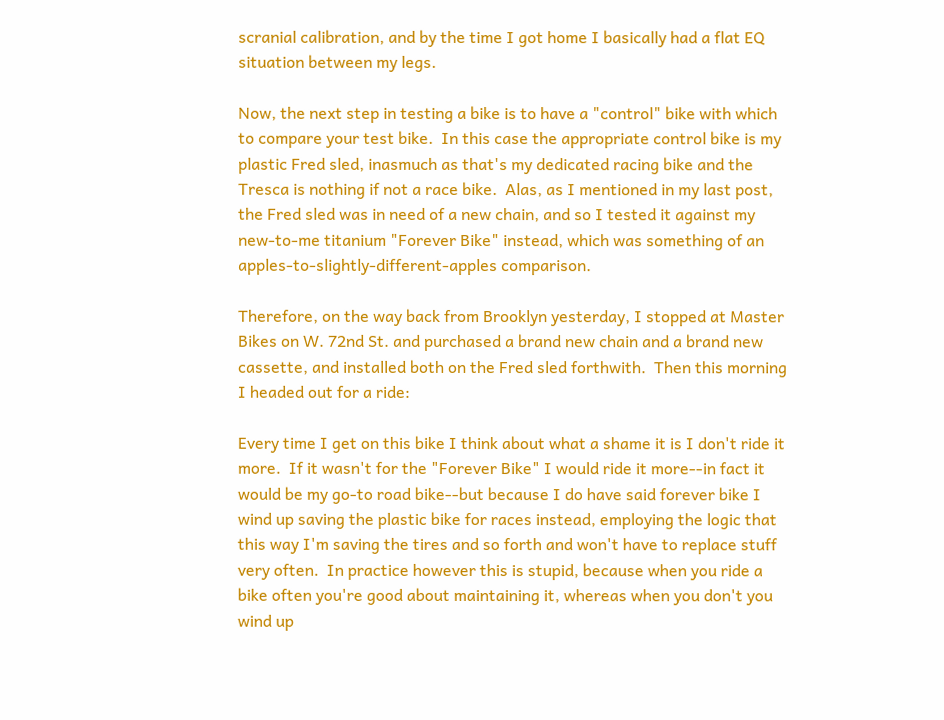scranial calibration, and by the time I got home I basically had a flat EQ situation between my legs.

Now, the next step in testing a bike is to have a "control" bike with which to compare your test bike.  In this case the appropriate control bike is my plastic Fred sled, inasmuch as that's my dedicated racing bike and the Tresca is nothing if not a race bike.  Alas, as I mentioned in my last post, the Fred sled was in need of a new chain, and so I tested it against my new-to-me titanium "Forever Bike" instead, which was something of an apples-to-slightly-different-apples comparison.

Therefore, on the way back from Brooklyn yesterday, I stopped at Master Bikes on W. 72nd St. and purchased a brand new chain and a brand new cassette, and installed both on the Fred sled forthwith.  Then this morning I headed out for a ride:

Every time I get on this bike I think about what a shame it is I don't ride it more.  If it wasn't for the "Forever Bike" I would ride it more--in fact it would be my go-to road bike--but because I do have said forever bike I wind up saving the plastic bike for races instead, employing the logic that this way I'm saving the tires and so forth and won't have to replace stuff very often.  In practice however this is stupid, because when you ride a bike often you're good about maintaining it, whereas when you don't you wind up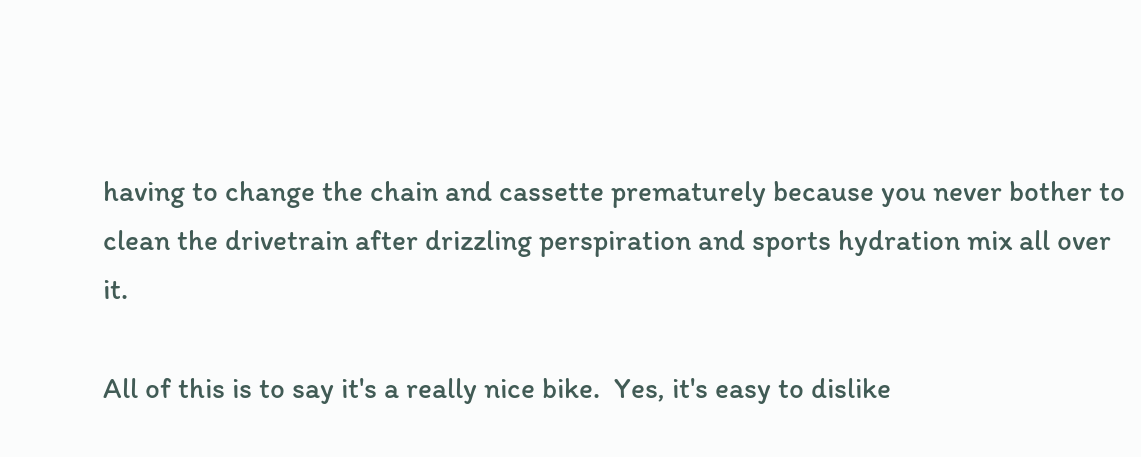having to change the chain and cassette prematurely because you never bother to clean the drivetrain after drizzling perspiration and sports hydration mix all over it.

All of this is to say it's a really nice bike.  Yes, it's easy to dislike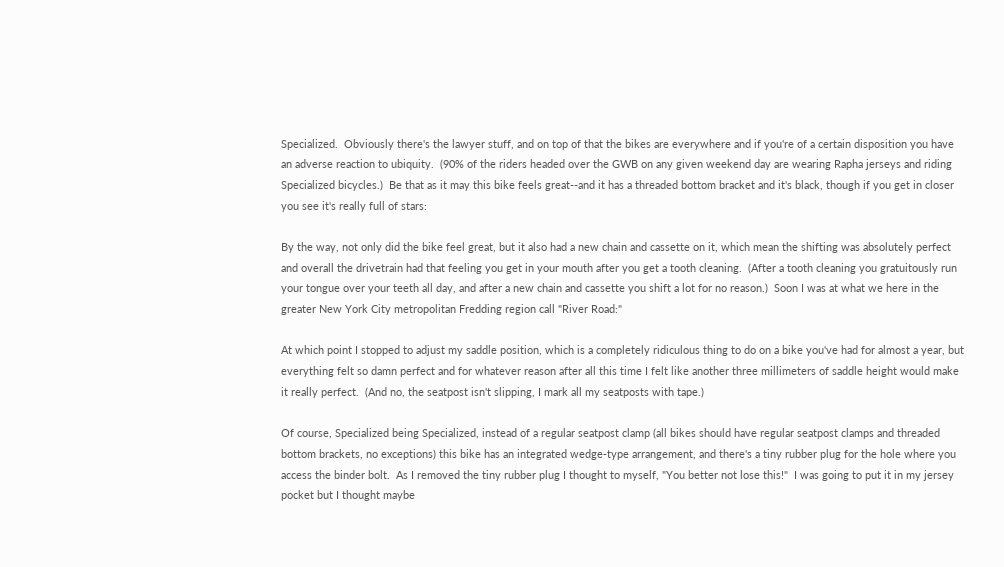Specialized.  Obviously there's the lawyer stuff, and on top of that the bikes are everywhere and if you're of a certain disposition you have an adverse reaction to ubiquity.  (90% of the riders headed over the GWB on any given weekend day are wearing Rapha jerseys and riding Specialized bicycles.)  Be that as it may this bike feels great--and it has a threaded bottom bracket and it's black, though if you get in closer you see it's really full of stars:

By the way, not only did the bike feel great, but it also had a new chain and cassette on it, which mean the shifting was absolutely perfect and overall the drivetrain had that feeling you get in your mouth after you get a tooth cleaning.  (After a tooth cleaning you gratuitously run your tongue over your teeth all day, and after a new chain and cassette you shift a lot for no reason.)  Soon I was at what we here in the greater New York City metropolitan Fredding region call "River Road:"

At which point I stopped to adjust my saddle position, which is a completely ridiculous thing to do on a bike you've had for almost a year, but everything felt so damn perfect and for whatever reason after all this time I felt like another three millimeters of saddle height would make it really perfect.  (And no, the seatpost isn't slipping, I mark all my seatposts with tape.)

Of course, Specialized being Specialized, instead of a regular seatpost clamp (all bikes should have regular seatpost clamps and threaded bottom brackets, no exceptions) this bike has an integrated wedge-type arrangement, and there's a tiny rubber plug for the hole where you access the binder bolt.  As I removed the tiny rubber plug I thought to myself, "You better not lose this!"  I was going to put it in my jersey pocket but I thought maybe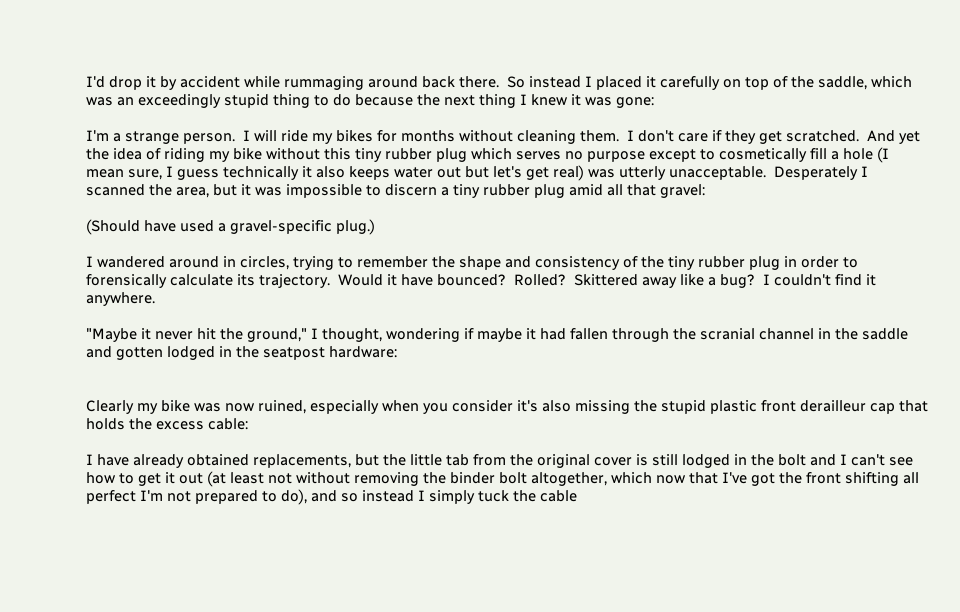I'd drop it by accident while rummaging around back there.  So instead I placed it carefully on top of the saddle, which was an exceedingly stupid thing to do because the next thing I knew it was gone:

I'm a strange person.  I will ride my bikes for months without cleaning them.  I don't care if they get scratched.  And yet the idea of riding my bike without this tiny rubber plug which serves no purpose except to cosmetically fill a hole (I mean sure, I guess technically it also keeps water out but let's get real) was utterly unacceptable.  Desperately I scanned the area, but it was impossible to discern a tiny rubber plug amid all that gravel:

(Should have used a gravel-specific plug.)

I wandered around in circles, trying to remember the shape and consistency of the tiny rubber plug in order to forensically calculate its trajectory.  Would it have bounced?  Rolled?  Skittered away like a bug?  I couldn't find it anywhere.

"Maybe it never hit the ground," I thought, wondering if maybe it had fallen through the scranial channel in the saddle and gotten lodged in the seatpost hardware:


Clearly my bike was now ruined, especially when you consider it's also missing the stupid plastic front derailleur cap that holds the excess cable:

I have already obtained replacements, but the little tab from the original cover is still lodged in the bolt and I can't see how to get it out (at least not without removing the binder bolt altogether, which now that I've got the front shifting all perfect I'm not prepared to do), and so instead I simply tuck the cable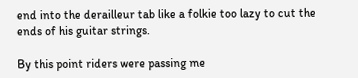end into the derailleur tab like a folkie too lazy to cut the ends of his guitar strings.

By this point riders were passing me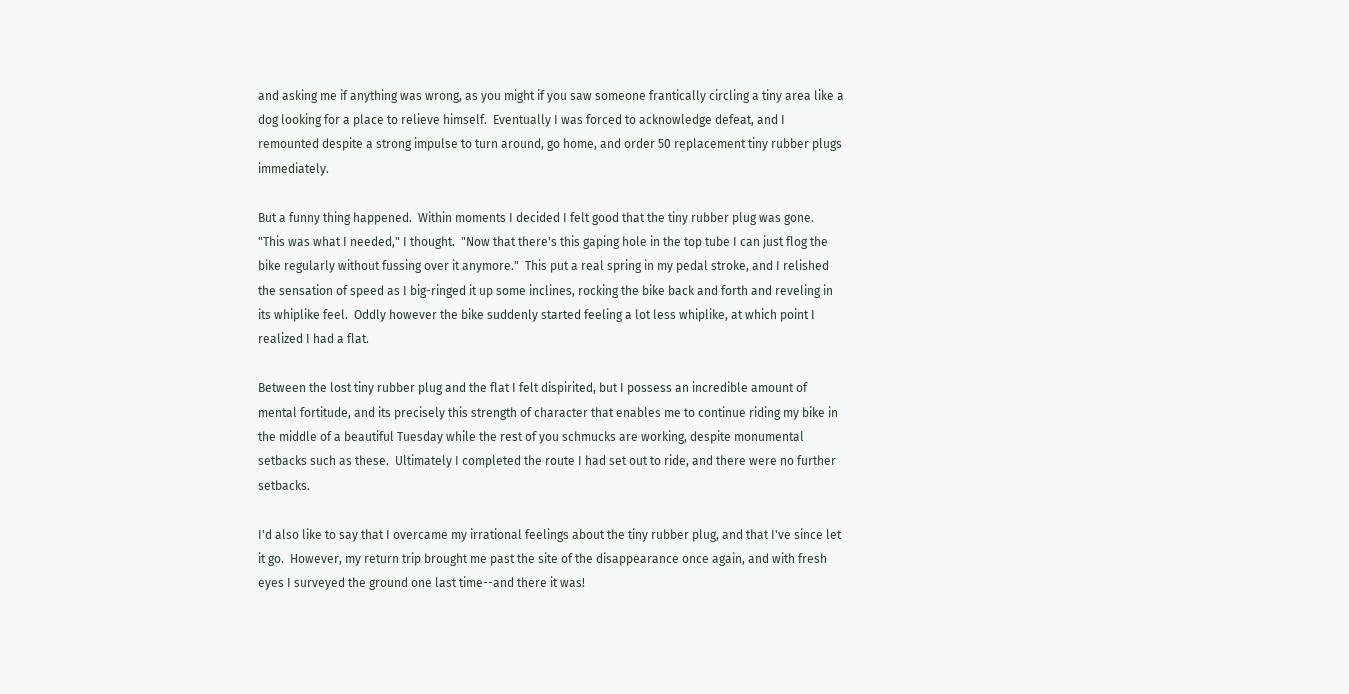and asking me if anything was wrong, as you might if you saw someone frantically circling a tiny area like a dog looking for a place to relieve himself.  Eventually I was forced to acknowledge defeat, and I remounted despite a strong impulse to turn around, go home, and order 50 replacement tiny rubber plugs immediately.

But a funny thing happened.  Within moments I decided I felt good that the tiny rubber plug was gone.  "This was what I needed," I thought.  "Now that there's this gaping hole in the top tube I can just flog the bike regularly without fussing over it anymore."  This put a real spring in my pedal stroke, and I relished the sensation of speed as I big-ringed it up some inclines, rocking the bike back and forth and reveling in its whiplike feel.  Oddly however the bike suddenly started feeling a lot less whiplike, at which point I realized I had a flat.

Between the lost tiny rubber plug and the flat I felt dispirited, but I possess an incredible amount of mental fortitude, and its precisely this strength of character that enables me to continue riding my bike in the middle of a beautiful Tuesday while the rest of you schmucks are working, despite monumental setbacks such as these.  Ultimately I completed the route I had set out to ride, and there were no further setbacks.

I'd also like to say that I overcame my irrational feelings about the tiny rubber plug, and that I've since let it go.  However, my return trip brought me past the site of the disappearance once again, and with fresh eyes I surveyed the ground one last time--and there it was!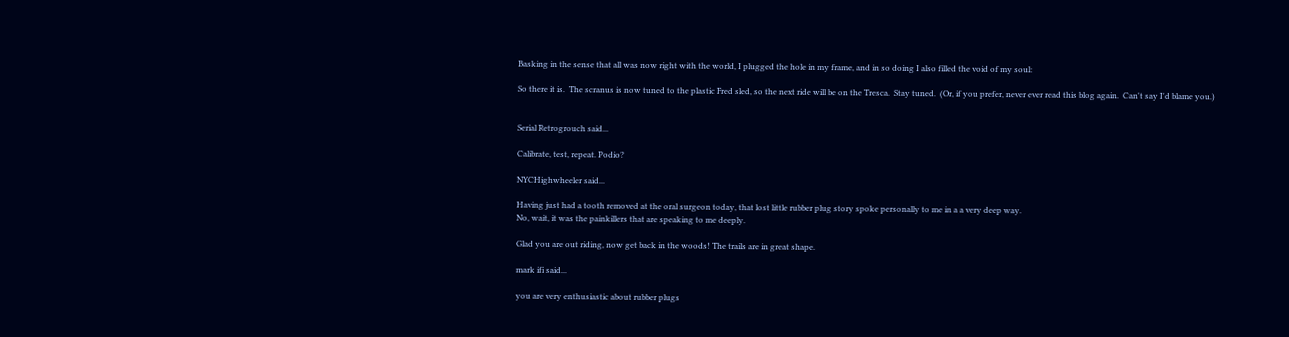Basking in the sense that all was now right with the world, I plugged the hole in my frame, and in so doing I also filled the void of my soul:

So there it is.  The scranus is now tuned to the plastic Fred sled, so the next ride will be on the Tresca.  Stay tuned.  (Or, if you prefer, never ever read this blog again.  Can't say I'd blame you.)


Serial Retrogrouch said...

Calibrate, test, repeat. Podio?

NYCHighwheeler said...

Having just had a tooth removed at the oral surgeon today, that lost little rubber plug story spoke personally to me in a a very deep way.
No, wait, it was the painkillers that are speaking to me deeply.

Glad you are out riding, now get back in the woods! The trails are in great shape.

mark ifi said...

you are very enthusiastic about rubber plugs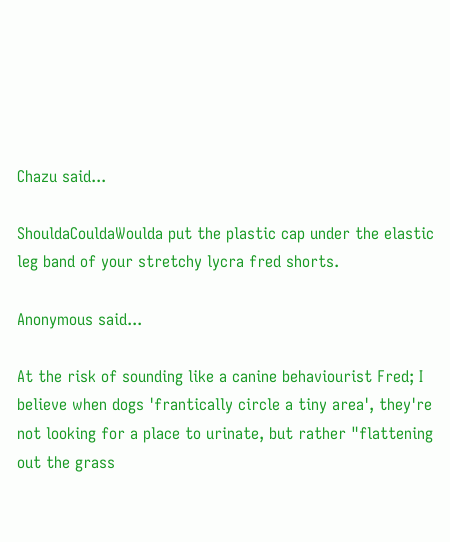Chazu said...

ShouldaCouldaWoulda put the plastic cap under the elastic leg band of your stretchy lycra fred shorts.

Anonymous said...

At the risk of sounding like a canine behaviourist Fred; I believe when dogs 'frantically circle a tiny area', they're not looking for a place to urinate, but rather "flattening out the grass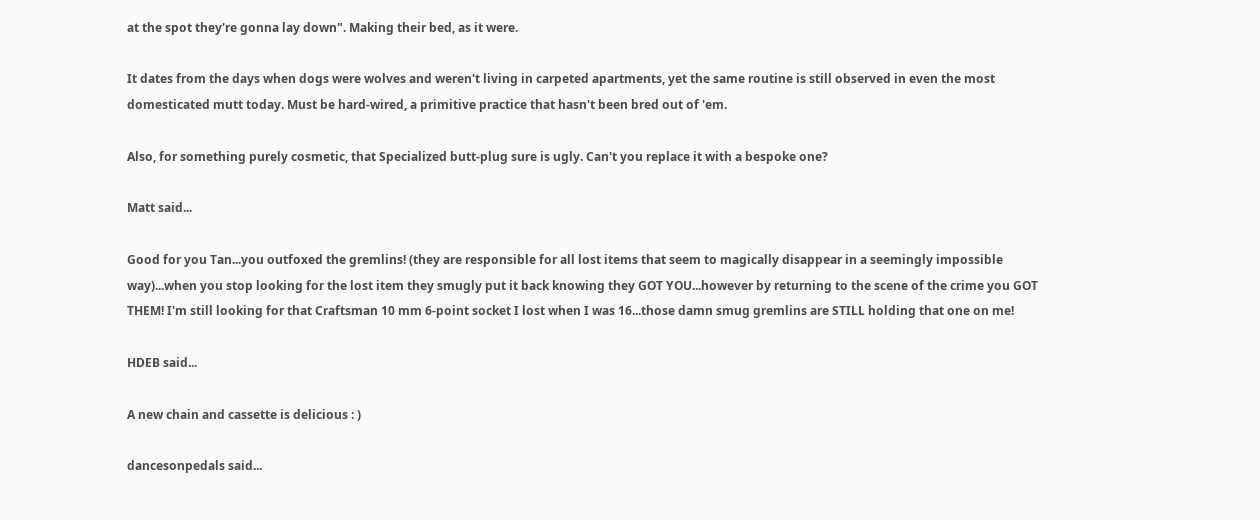at the spot they're gonna lay down". Making their bed, as it were.

It dates from the days when dogs were wolves and weren't living in carpeted apartments, yet the same routine is still observed in even the most domesticated mutt today. Must be hard-wired, a primitive practice that hasn't been bred out of 'em.

Also, for something purely cosmetic, that Specialized butt-plug sure is ugly. Can't you replace it with a bespoke one?

Matt said...

Good for you Tan...you outfoxed the gremlins! (they are responsible for all lost items that seem to magically disappear in a seemingly impossible way)...when you stop looking for the lost item they smugly put it back knowing they GOT YOU...however by returning to the scene of the crime you GOT THEM! I'm still looking for that Craftsman 10 mm 6-point socket I lost when I was 16...those damn smug gremlins are STILL holding that one on me!

HDEB said...

A new chain and cassette is delicious : )

dancesonpedals said...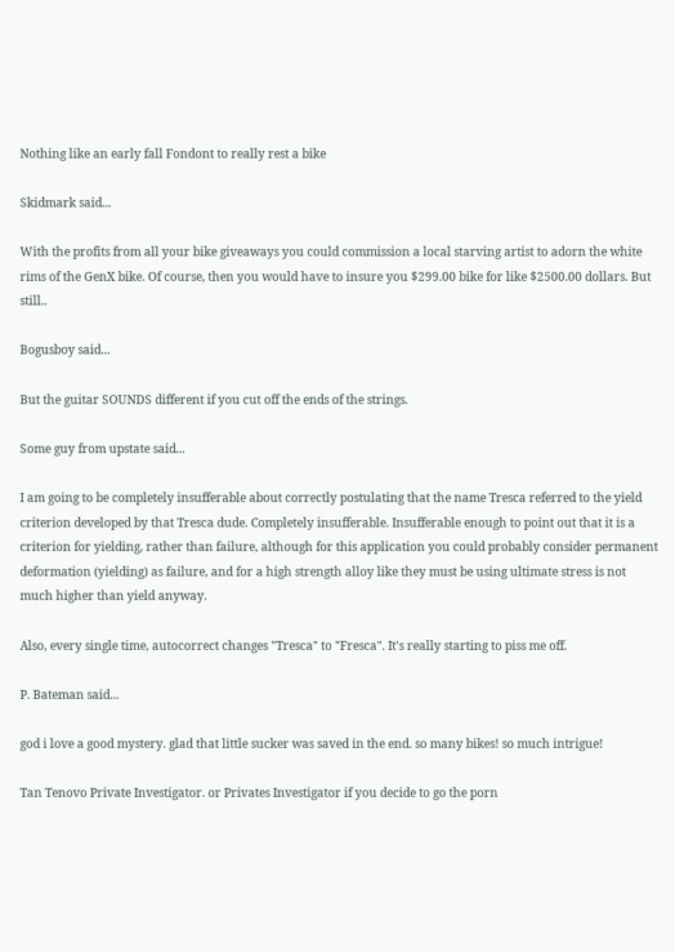Nothing like an early fall Fondont to really rest a bike

Skidmark said...

With the profits from all your bike giveaways you could commission a local starving artist to adorn the white rims of the GenX bike. Of course, then you would have to insure you $299.00 bike for like $2500.00 dollars. But still..

Bogusboy said...

But the guitar SOUNDS different if you cut off the ends of the strings.

Some guy from upstate said...

I am going to be completely insufferable about correctly postulating that the name Tresca referred to the yield criterion developed by that Tresca dude. Completely insufferable. Insufferable enough to point out that it is a criterion for yielding, rather than failure, although for this application you could probably consider permanent deformation (yielding) as failure, and for a high strength alloy like they must be using ultimate stress is not much higher than yield anyway.

Also, every single time, autocorrect changes "Tresca" to "Fresca". It's really starting to piss me off.

P. Bateman said...

god i love a good mystery. glad that little sucker was saved in the end. so many bikes! so much intrigue!

Tan Tenovo Private Investigator. or Privates Investigator if you decide to go the porn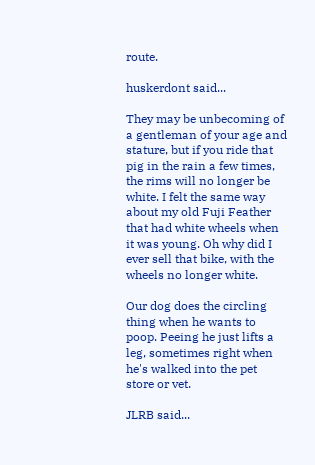route.

huskerdont said...

They may be unbecoming of a gentleman of your age and stature, but if you ride that pig in the rain a few times, the rims will no longer be white. I felt the same way about my old Fuji Feather that had white wheels when it was young. Oh why did I ever sell that bike, with the wheels no longer white.

Our dog does the circling thing when he wants to poop. Peeing he just lifts a leg, sometimes right when he's walked into the pet store or vet.

JLRB said...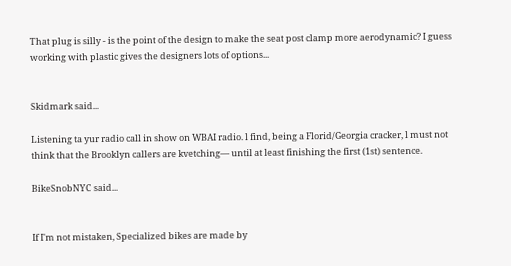That plug is silly - is the point of the design to make the seat post clamp more aerodynamic? I guess working with plastic gives the designers lots of options...


Skidmark said...

Listening ta yur radio call in show on WBAI radio. l find, being a Florid/Georgia cracker, l must not think that the Brooklyn callers are kvetching— until at least finishing the first (1st) sentence.

BikeSnobNYC said...


If I'm not mistaken, Specialized bikes are made by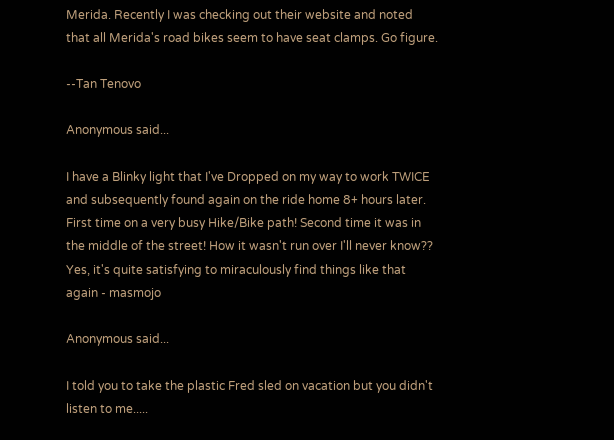Merida. Recently I was checking out their website and noted that all Merida's road bikes seem to have seat clamps. Go figure.

--Tan Tenovo

Anonymous said...

I have a Blinky light that I've Dropped on my way to work TWICE and subsequently found again on the ride home 8+ hours later. First time on a very busy Hike/Bike path! Second time it was in the middle of the street! How it wasn't run over I'll never know?? Yes, it's quite satisfying to miraculously find things like that again - masmojo

Anonymous said...

I told you to take the plastic Fred sled on vacation but you didn't listen to me.....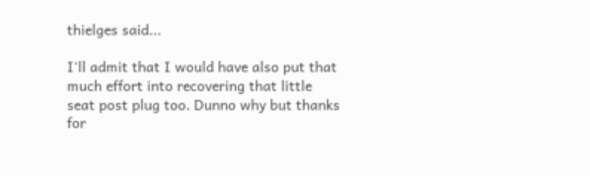thielges said...

I'll admit that I would have also put that much effort into recovering that little seat post plug too. Dunno why but thanks for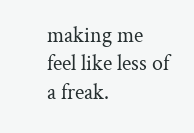making me feel like less of a freak.